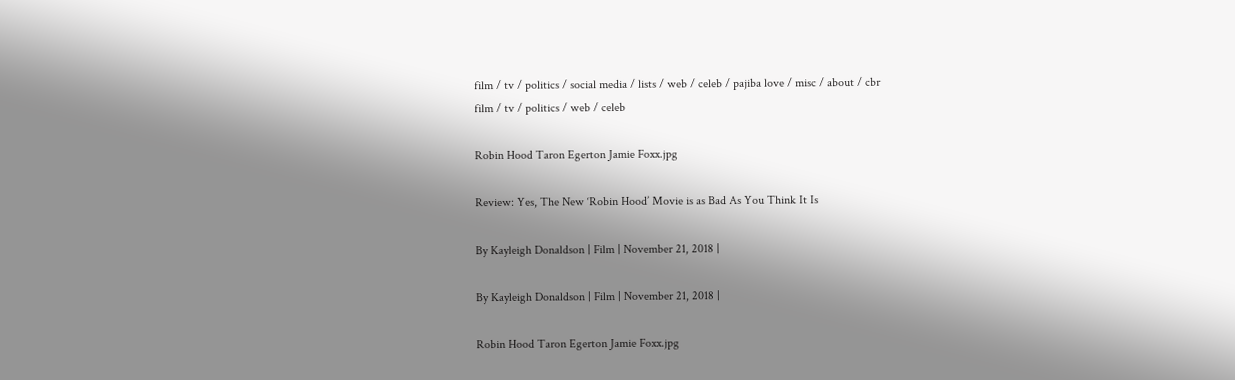film / tv / politics / social media / lists / web / celeb / pajiba love / misc / about / cbr
film / tv / politics / web / celeb

Robin Hood Taron Egerton Jamie Foxx.jpg

Review: Yes, The New ‘Robin Hood’ Movie is as Bad As You Think It Is

By Kayleigh Donaldson | Film | November 21, 2018 |

By Kayleigh Donaldson | Film | November 21, 2018 |

Robin Hood Taron Egerton Jamie Foxx.jpg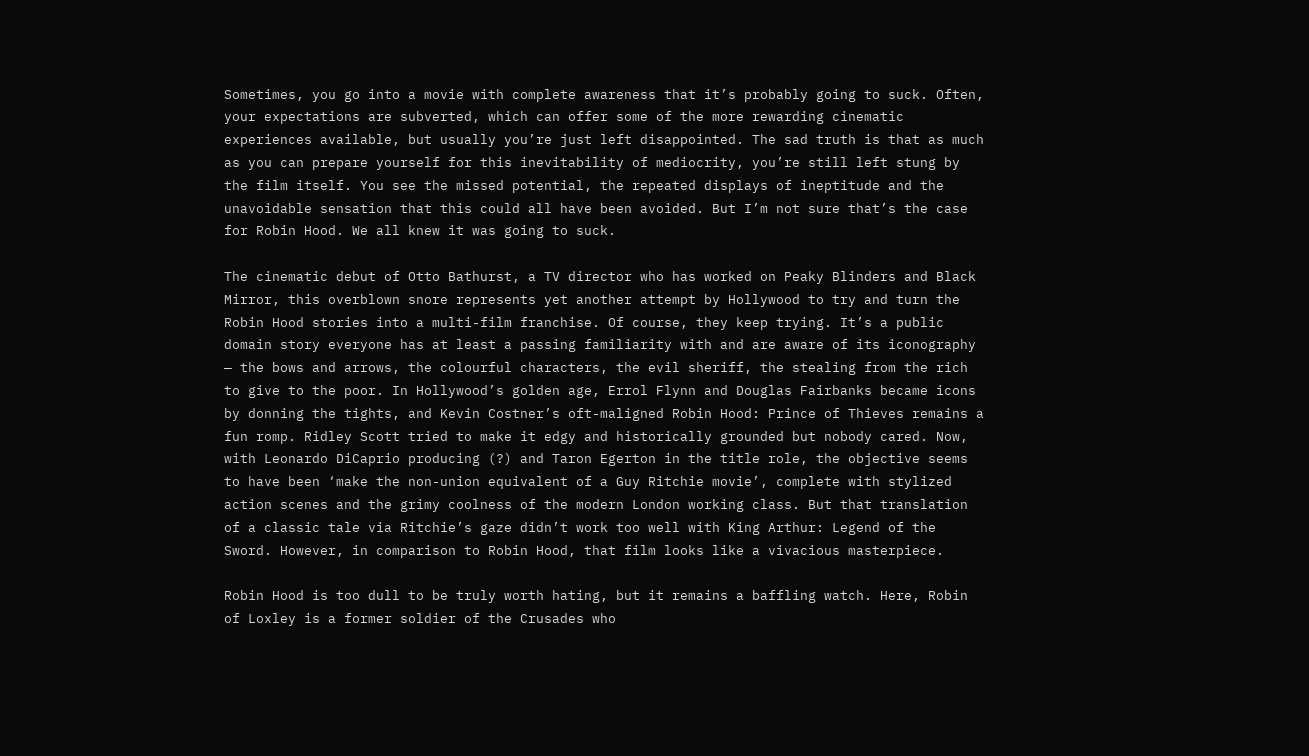Sometimes, you go into a movie with complete awareness that it’s probably going to suck. Often, your expectations are subverted, which can offer some of the more rewarding cinematic experiences available, but usually you’re just left disappointed. The sad truth is that as much as you can prepare yourself for this inevitability of mediocrity, you’re still left stung by the film itself. You see the missed potential, the repeated displays of ineptitude and the unavoidable sensation that this could all have been avoided. But I’m not sure that’s the case for Robin Hood. We all knew it was going to suck.

The cinematic debut of Otto Bathurst, a TV director who has worked on Peaky Blinders and Black Mirror, this overblown snore represents yet another attempt by Hollywood to try and turn the Robin Hood stories into a multi-film franchise. Of course, they keep trying. It’s a public domain story everyone has at least a passing familiarity with and are aware of its iconography — the bows and arrows, the colourful characters, the evil sheriff, the stealing from the rich to give to the poor. In Hollywood’s golden age, Errol Flynn and Douglas Fairbanks became icons by donning the tights, and Kevin Costner’s oft-maligned Robin Hood: Prince of Thieves remains a fun romp. Ridley Scott tried to make it edgy and historically grounded but nobody cared. Now, with Leonardo DiCaprio producing (?) and Taron Egerton in the title role, the objective seems to have been ‘make the non-union equivalent of a Guy Ritchie movie’, complete with stylized action scenes and the grimy coolness of the modern London working class. But that translation of a classic tale via Ritchie’s gaze didn’t work too well with King Arthur: Legend of the Sword. However, in comparison to Robin Hood, that film looks like a vivacious masterpiece.

Robin Hood is too dull to be truly worth hating, but it remains a baffling watch. Here, Robin of Loxley is a former soldier of the Crusades who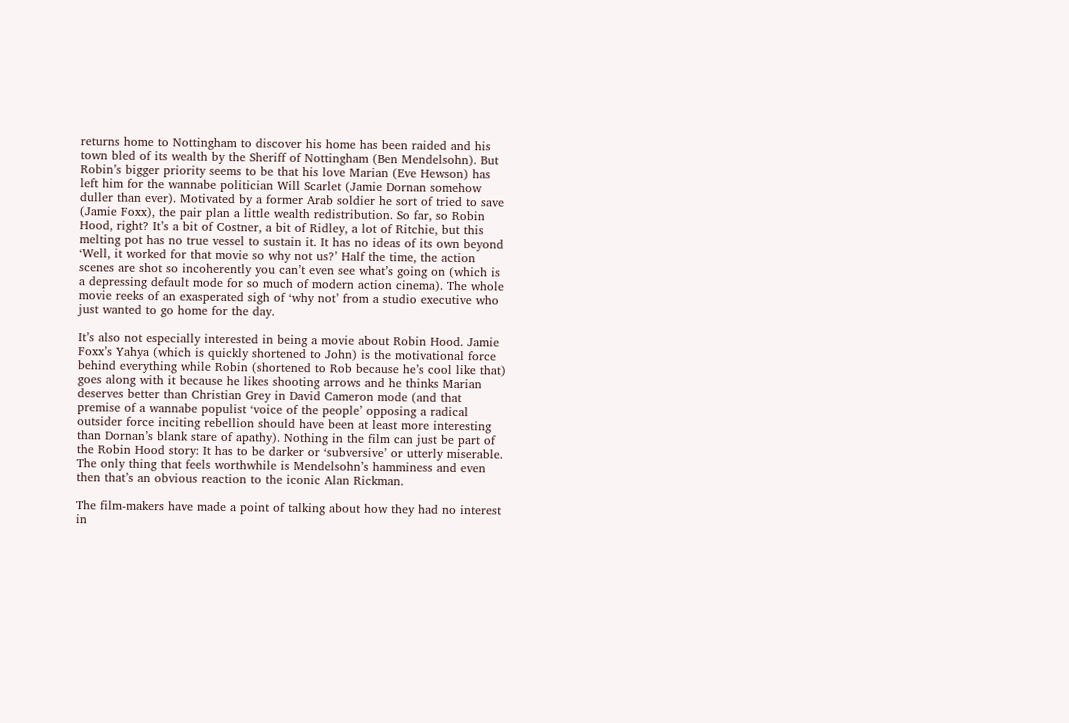returns home to Nottingham to discover his home has been raided and his town bled of its wealth by the Sheriff of Nottingham (Ben Mendelsohn). But Robin’s bigger priority seems to be that his love Marian (Eve Hewson) has left him for the wannabe politician Will Scarlet (Jamie Dornan somehow duller than ever). Motivated by a former Arab soldier he sort of tried to save (Jamie Foxx), the pair plan a little wealth redistribution. So far, so Robin Hood, right? It’s a bit of Costner, a bit of Ridley, a lot of Ritchie, but this melting pot has no true vessel to sustain it. It has no ideas of its own beyond ‘Well, it worked for that movie so why not us?’ Half the time, the action scenes are shot so incoherently you can’t even see what’s going on (which is a depressing default mode for so much of modern action cinema). The whole movie reeks of an exasperated sigh of ‘why not’ from a studio executive who just wanted to go home for the day.

It’s also not especially interested in being a movie about Robin Hood. Jamie Foxx’s Yahya (which is quickly shortened to John) is the motivational force behind everything while Robin (shortened to Rob because he’s cool like that) goes along with it because he likes shooting arrows and he thinks Marian deserves better than Christian Grey in David Cameron mode (and that premise of a wannabe populist ‘voice of the people’ opposing a radical outsider force inciting rebellion should have been at least more interesting than Dornan’s blank stare of apathy). Nothing in the film can just be part of the Robin Hood story: It has to be darker or ‘subversive’ or utterly miserable. The only thing that feels worthwhile is Mendelsohn’s hamminess and even then that’s an obvious reaction to the iconic Alan Rickman.

The film-makers have made a point of talking about how they had no interest in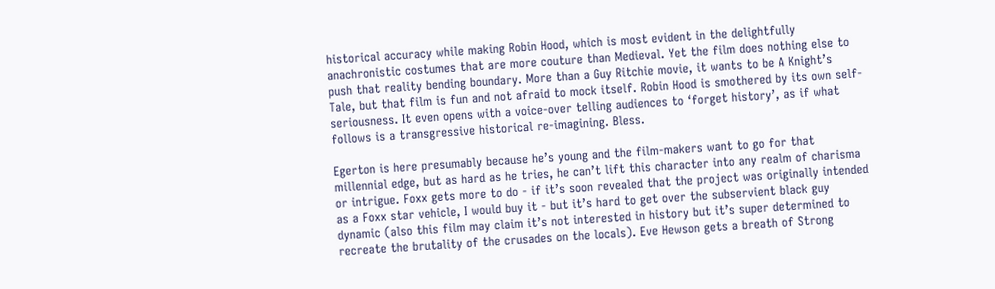historical accuracy while making Robin Hood, which is most evident in the delightfully anachronistic costumes that are more couture than Medieval. Yet the film does nothing else to push that reality bending boundary. More than a Guy Ritchie movie, it wants to be A Knight’s Tale, but that film is fun and not afraid to mock itself. Robin Hood is smothered by its own self-seriousness. It even opens with a voice-over telling audiences to ‘forget history’, as if what follows is a transgressive historical re-imagining. Bless.

Egerton is here presumably because he’s young and the film-makers want to go for that millennial edge, but as hard as he tries, he can’t lift this character into any realm of charisma or intrigue. Foxx gets more to do - if it’s soon revealed that the project was originally intended as a Foxx star vehicle, I would buy it - but it’s hard to get over the subservient black guy dynamic (also this film may claim it’s not interested in history but it’s super determined to recreate the brutality of the crusades on the locals). Eve Hewson gets a breath of Strong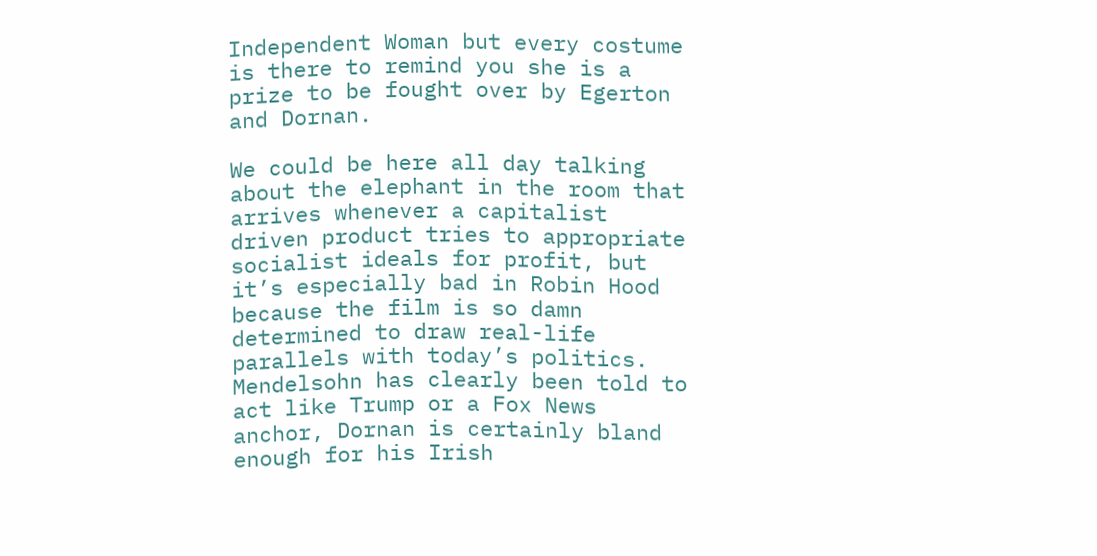Independent Woman but every costume is there to remind you she is a prize to be fought over by Egerton and Dornan.

We could be here all day talking about the elephant in the room that arrives whenever a capitalist driven product tries to appropriate socialist ideals for profit, but it’s especially bad in Robin Hood because the film is so damn determined to draw real-life parallels with today’s politics. Mendelsohn has clearly been told to act like Trump or a Fox News anchor, Dornan is certainly bland enough for his Irish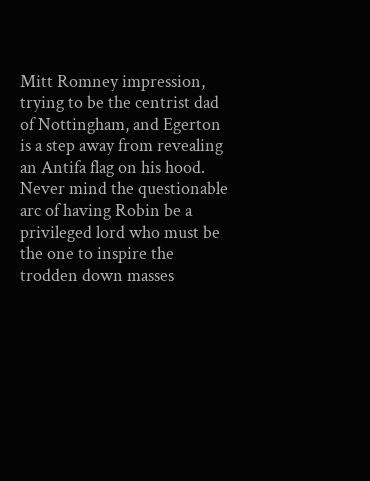Mitt Romney impression, trying to be the centrist dad of Nottingham, and Egerton is a step away from revealing an Antifa flag on his hood. Never mind the questionable arc of having Robin be a privileged lord who must be the one to inspire the trodden down masses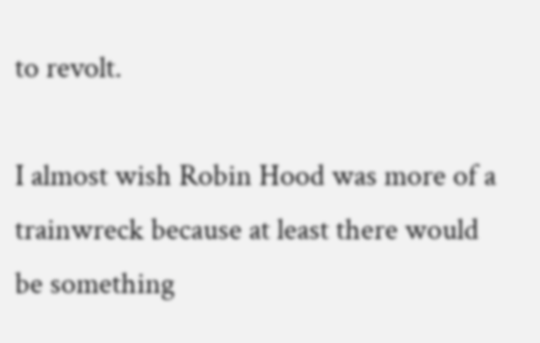to revolt.

I almost wish Robin Hood was more of a trainwreck because at least there would be something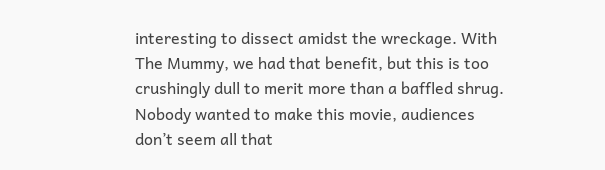interesting to dissect amidst the wreckage. With The Mummy, we had that benefit, but this is too crushingly dull to merit more than a baffled shrug. Nobody wanted to make this movie, audiences don’t seem all that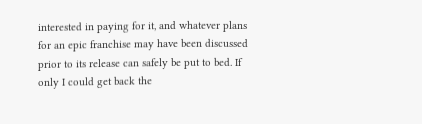interested in paying for it, and whatever plans for an epic franchise may have been discussed prior to its release can safely be put to bed. If only I could get back the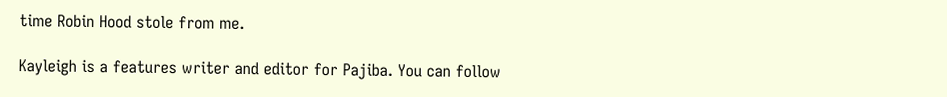time Robin Hood stole from me.

Kayleigh is a features writer and editor for Pajiba. You can follow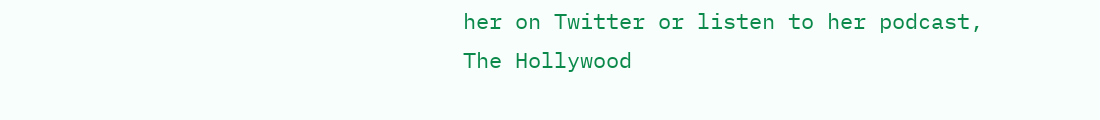her on Twitter or listen to her podcast, The Hollywood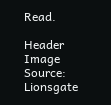Read.

Header Image Source: Lionsgate